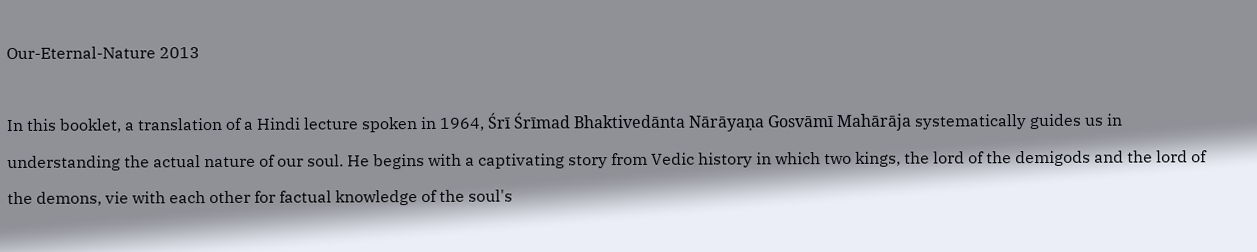Our-Eternal-Nature 2013

In this booklet, a translation of a Hindi lecture spoken in 1964, Śrī Śrīmad Bhaktivedānta Nārāyaṇa Gosvāmī Mahārāja systematically guides us in understanding the actual nature of our soul. He begins with a captivating story from Vedic history in which two kings, the lord of the demigods and the lord of the demons, vie with each other for factual knowledge of the soul's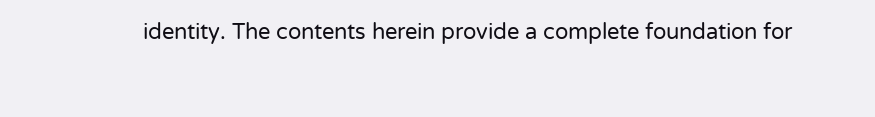identity. The contents herein provide a complete foundation for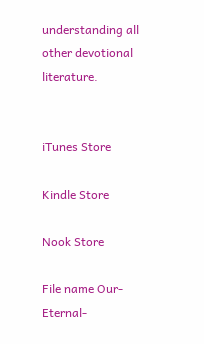understanding all other devotional literature.


iTunes Store

Kindle Store

Nook Store

File name Our-Eternal-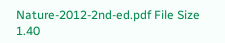Nature-2012-2nd-ed.pdf File Size 1.40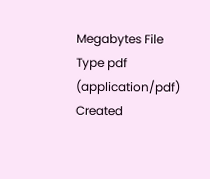Megabytes File Type pdf (application/pdf) Created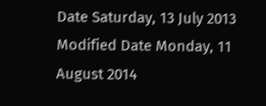Date Saturday, 13 July 2013 Modified Date Monday, 11 August 2014